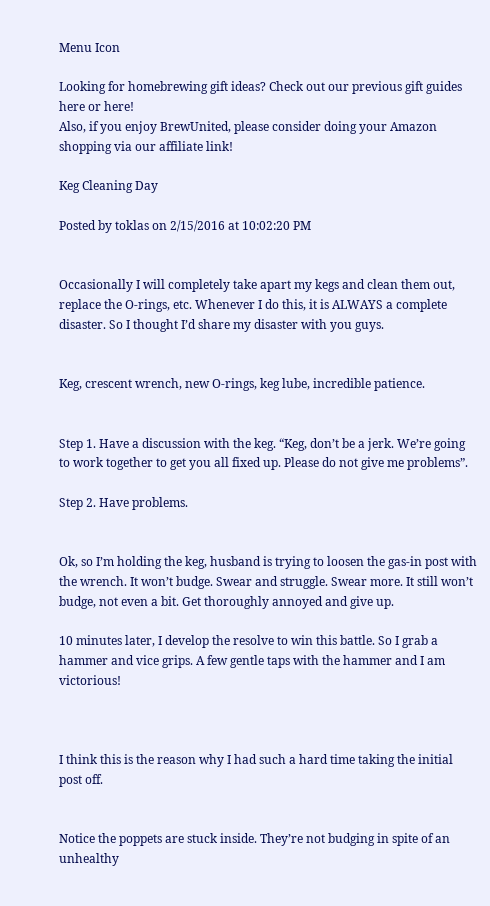Menu Icon

Looking for homebrewing gift ideas? Check out our previous gift guides here or here!
Also, if you enjoy BrewUnited, please consider doing your Amazon shopping via our affiliate link!

Keg Cleaning Day

Posted by toklas on 2/15/2016 at 10:02:20 PM


Occasionally I will completely take apart my kegs and clean them out, replace the O-rings, etc. Whenever I do this, it is ALWAYS a complete disaster. So I thought I’d share my disaster with you guys.


Keg, crescent wrench, new O-rings, keg lube, incredible patience.


Step 1. Have a discussion with the keg. “Keg, don’t be a jerk. We’re going to work together to get you all fixed up. Please do not give me problems”.

Step 2. Have problems.


Ok, so I’m holding the keg, husband is trying to loosen the gas-in post with the wrench. It won’t budge. Swear and struggle. Swear more. It still won’t budge, not even a bit. Get thoroughly annoyed and give up.

10 minutes later, I develop the resolve to win this battle. So I grab a hammer and vice grips. A few gentle taps with the hammer and I am victorious!



I think this is the reason why I had such a hard time taking the initial post off.


Notice the poppets are stuck inside. They’re not budging in spite of an unhealthy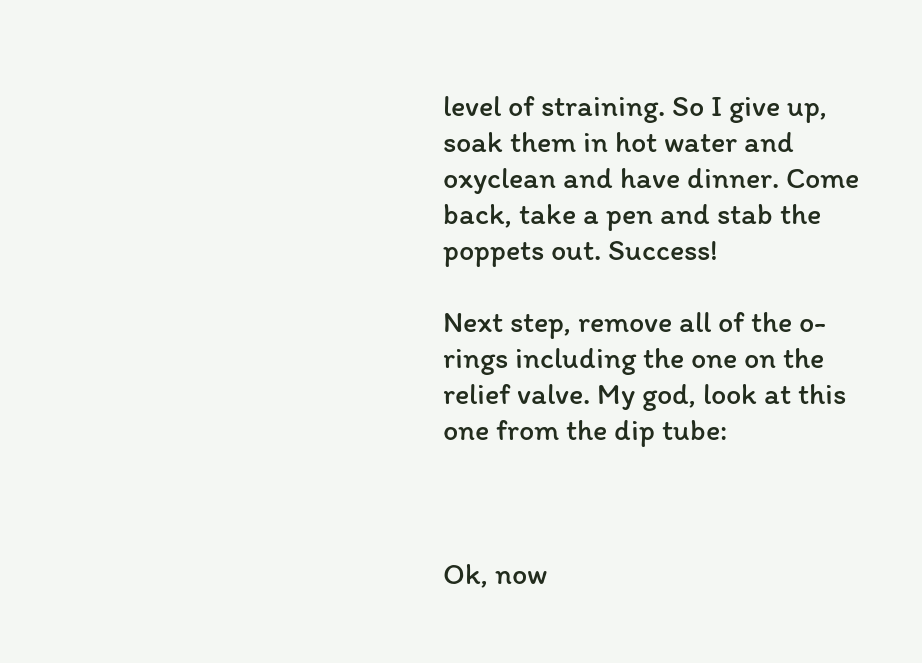level of straining. So I give up, soak them in hot water and oxyclean and have dinner. Come back, take a pen and stab the poppets out. Success!

Next step, remove all of the o-rings including the one on the relief valve. My god, look at this one from the dip tube:



Ok, now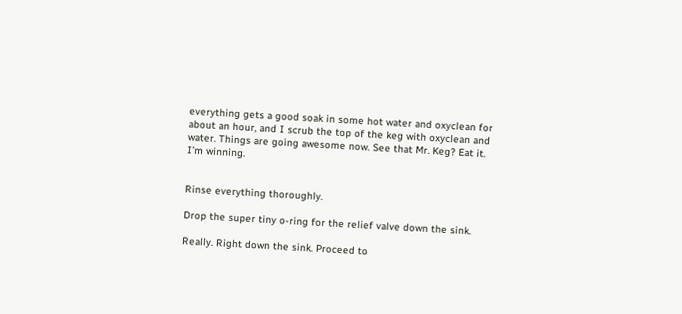everything gets a good soak in some hot water and oxyclean for about an hour, and I scrub the top of the keg with oxyclean and water. Things are going awesome now. See that Mr. Keg? Eat it. I’m winning.


Rinse everything thoroughly.

Drop the super tiny o-ring for the relief valve down the sink.

Really. Right down the sink. Proceed to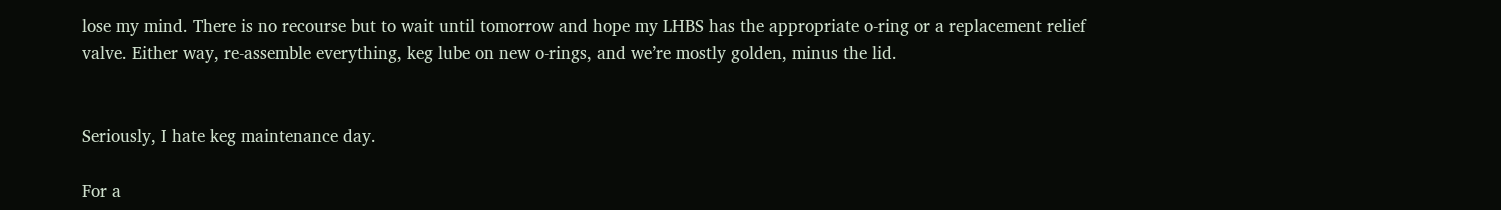lose my mind. There is no recourse but to wait until tomorrow and hope my LHBS has the appropriate o-ring or a replacement relief valve. Either way, re-assemble everything, keg lube on new o-rings, and we’re mostly golden, minus the lid.


Seriously, I hate keg maintenance day.

For a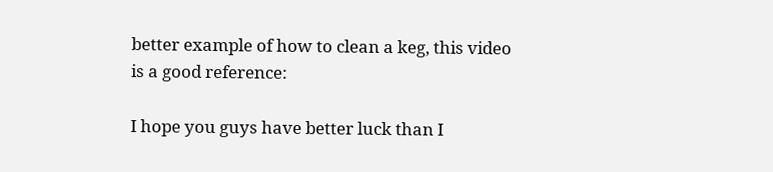better example of how to clean a keg, this video is a good reference:

I hope you guys have better luck than I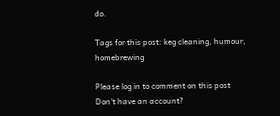do.

Tags for this post: keg cleaning, humour, homebrewing

Please log in to comment on this post
Don't have an account?